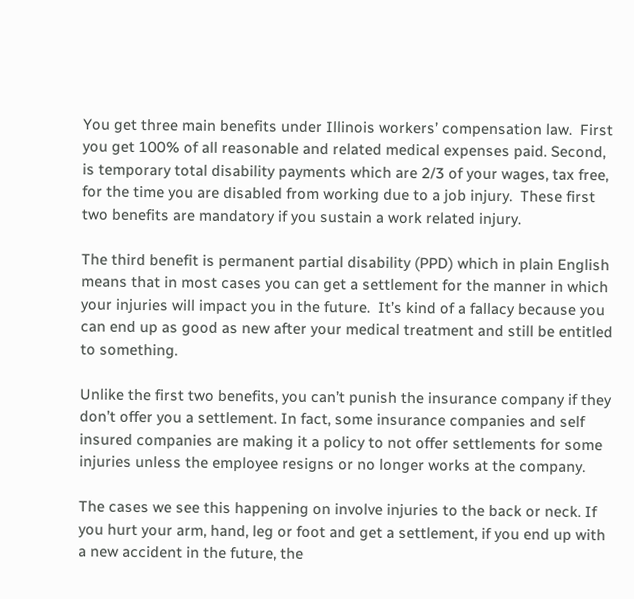You get three main benefits under Illinois workers’ compensation law.  First you get 100% of all reasonable and related medical expenses paid. Second, is temporary total disability payments which are 2/3 of your wages, tax free, for the time you are disabled from working due to a job injury.  These first two benefits are mandatory if you sustain a work related injury.

The third benefit is permanent partial disability (PPD) which in plain English means that in most cases you can get a settlement for the manner in which your injuries will impact you in the future.  It’s kind of a fallacy because you can end up as good as new after your medical treatment and still be entitled to something.

Unlike the first two benefits, you can’t punish the insurance company if they don’t offer you a settlement. In fact, some insurance companies and self insured companies are making it a policy to not offer settlements for some injuries unless the employee resigns or no longer works at the company.

The cases we see this happening on involve injuries to the back or neck. If you hurt your arm, hand, leg or foot and get a settlement, if you end up with a new accident in the future, the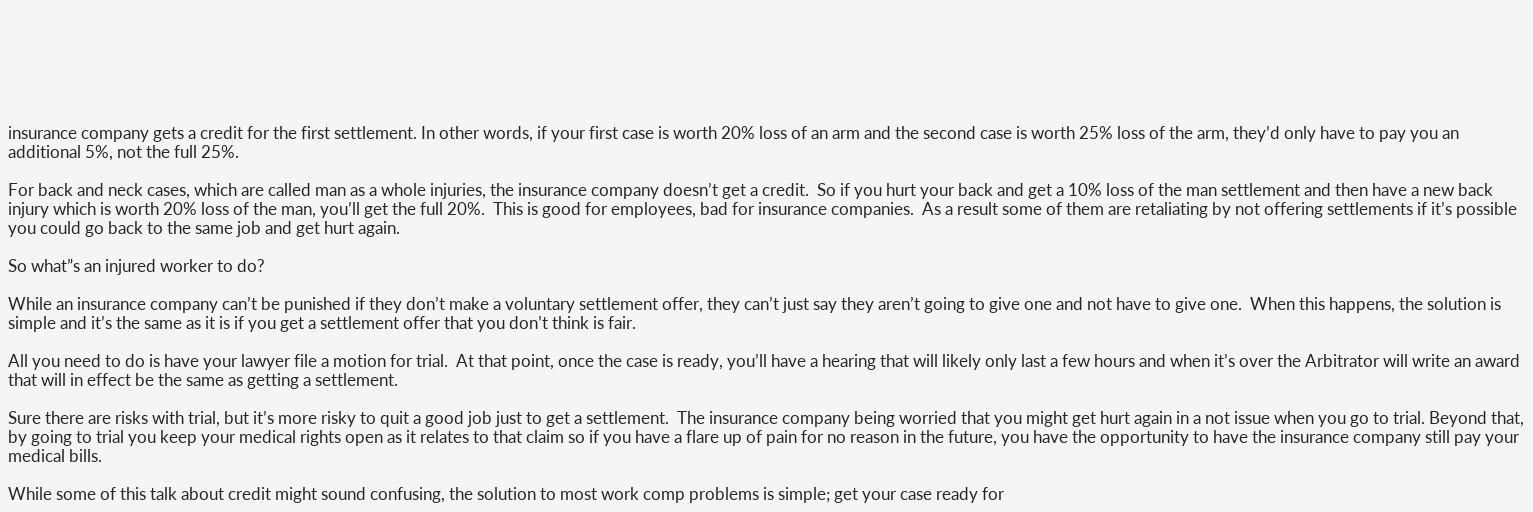insurance company gets a credit for the first settlement. In other words, if your first case is worth 20% loss of an arm and the second case is worth 25% loss of the arm, they’d only have to pay you an additional 5%, not the full 25%.

For back and neck cases, which are called man as a whole injuries, the insurance company doesn’t get a credit.  So if you hurt your back and get a 10% loss of the man settlement and then have a new back injury which is worth 20% loss of the man, you’ll get the full 20%.  This is good for employees, bad for insurance companies.  As a result some of them are retaliating by not offering settlements if it’s possible you could go back to the same job and get hurt again.

So what”s an injured worker to do?

While an insurance company can’t be punished if they don’t make a voluntary settlement offer, they can’t just say they aren’t going to give one and not have to give one.  When this happens, the solution is simple and it’s the same as it is if you get a settlement offer that you don’t think is fair.

All you need to do is have your lawyer file a motion for trial.  At that point, once the case is ready, you’ll have a hearing that will likely only last a few hours and when it’s over the Arbitrator will write an award that will in effect be the same as getting a settlement.

Sure there are risks with trial, but it’s more risky to quit a good job just to get a settlement.  The insurance company being worried that you might get hurt again in a not issue when you go to trial. Beyond that, by going to trial you keep your medical rights open as it relates to that claim so if you have a flare up of pain for no reason in the future, you have the opportunity to have the insurance company still pay your medical bills.

While some of this talk about credit might sound confusing, the solution to most work comp problems is simple; get your case ready for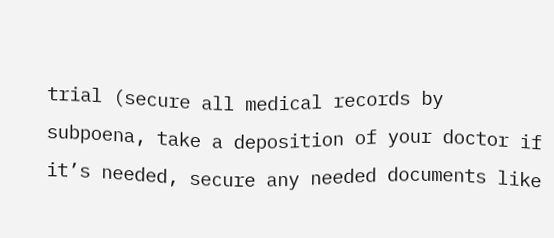trial (secure all medical records by subpoena, take a deposition of your doctor if it’s needed, secure any needed documents like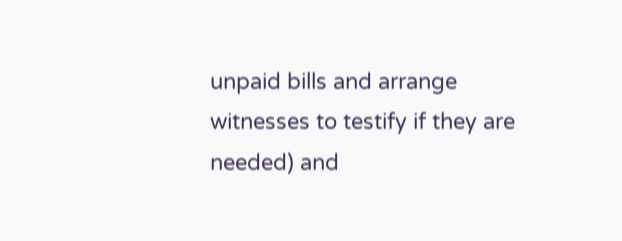unpaid bills and arrange witnesses to testify if they are needed) and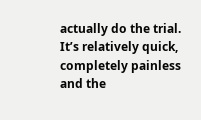actually do the trial.  It’s relatively quick, completely painless and the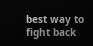best way to fight back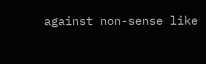against non-sense like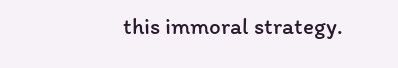this immoral strategy.